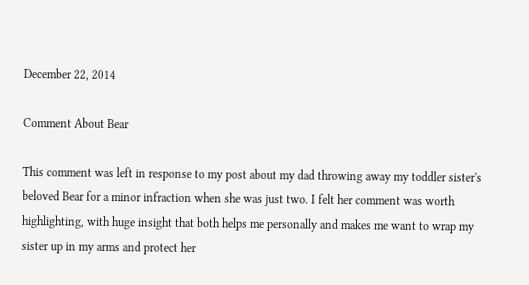December 22, 2014

Comment About Bear

This comment was left in response to my post about my dad throwing away my toddler sister's beloved Bear for a minor infraction when she was just two. I felt her comment was worth highlighting, with huge insight that both helps me personally and makes me want to wrap my sister up in my arms and protect her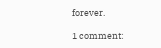forever.

1 comment: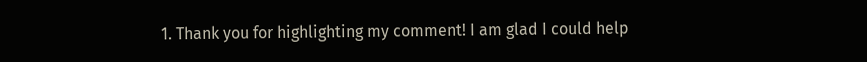1. Thank you for highlighting my comment! I am glad I could help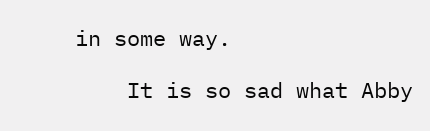in some way.

    It is so sad what Abby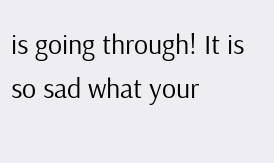is going through! It is so sad what your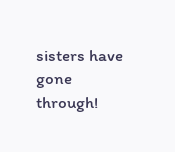sisters have gone through!